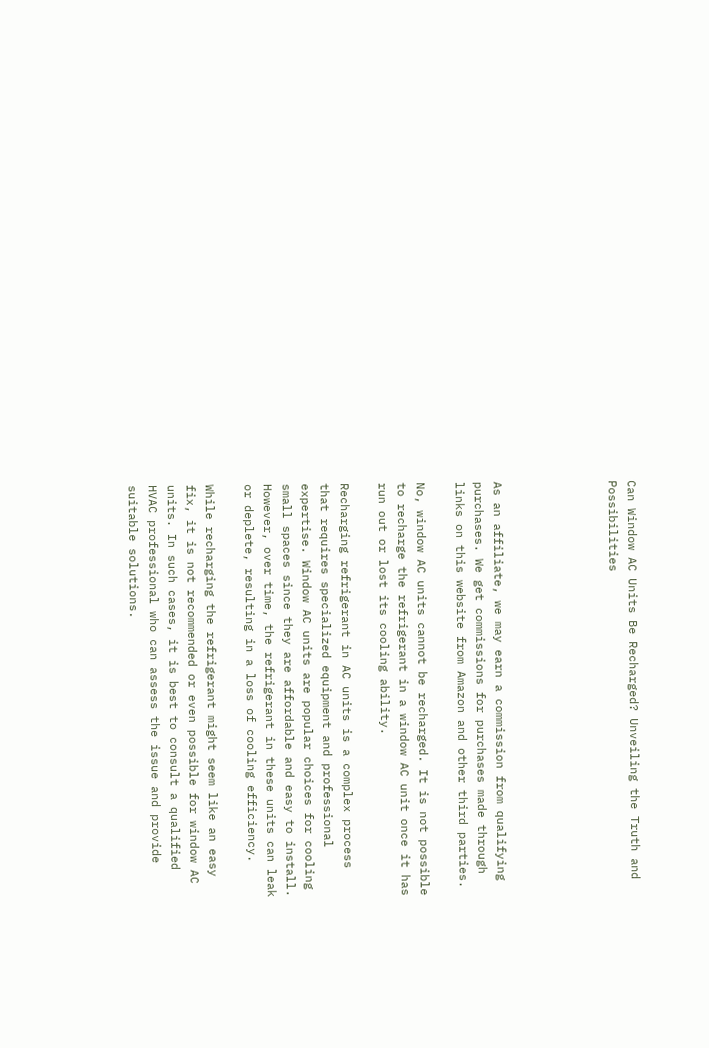Can Window AC Units Be Recharged? Unveiling the Truth and Possibilities





As an affiliate, we may earn a commission from qualifying purchases. We get commissions for purchases made through links on this website from Amazon and other third parties.

No, window AC units cannot be recharged. It is not possible to recharge the refrigerant in a window AC unit once it has run out or lost its cooling ability.

Recharging refrigerant in AC units is a complex process that requires specialized equipment and professional expertise. Window AC units are popular choices for cooling small spaces since they are affordable and easy to install. However, over time, the refrigerant in these units can leak or deplete, resulting in a loss of cooling efficiency.

While recharging the refrigerant might seem like an easy fix, it is not recommended or even possible for window AC units. In such cases, it is best to consult a qualified HVAC professional who can assess the issue and provide suitable solutions.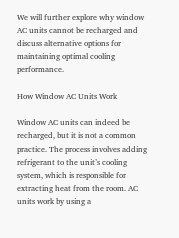We will further explore why window AC units cannot be recharged and discuss alternative options for maintaining optimal cooling performance.

How Window AC Units Work

Window AC units can indeed be recharged, but it is not a common practice. The process involves adding refrigerant to the unit’s cooling system, which is responsible for extracting heat from the room. AC units work by using a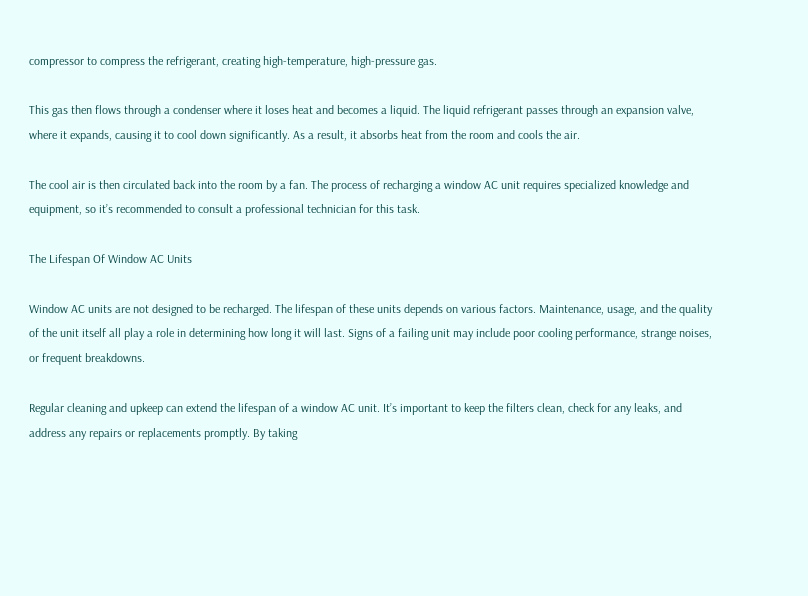compressor to compress the refrigerant, creating high-temperature, high-pressure gas.

This gas then flows through a condenser where it loses heat and becomes a liquid. The liquid refrigerant passes through an expansion valve, where it expands, causing it to cool down significantly. As a result, it absorbs heat from the room and cools the air.

The cool air is then circulated back into the room by a fan. The process of recharging a window AC unit requires specialized knowledge and equipment, so it’s recommended to consult a professional technician for this task.

The Lifespan Of Window AC Units

Window AC units are not designed to be recharged. The lifespan of these units depends on various factors. Maintenance, usage, and the quality of the unit itself all play a role in determining how long it will last. Signs of a failing unit may include poor cooling performance, strange noises, or frequent breakdowns.

Regular cleaning and upkeep can extend the lifespan of a window AC unit. It’s important to keep the filters clean, check for any leaks, and address any repairs or replacements promptly. By taking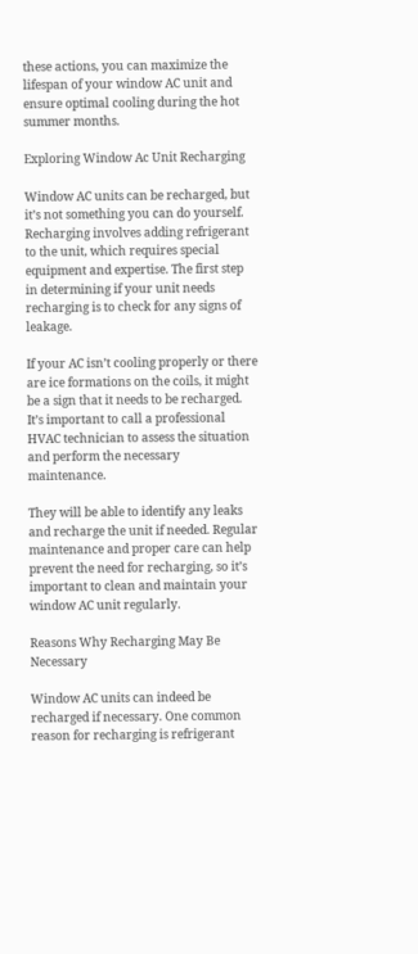these actions, you can maximize the lifespan of your window AC unit and ensure optimal cooling during the hot summer months.

Exploring Window Ac Unit Recharging

Window AC units can be recharged, but it’s not something you can do yourself. Recharging involves adding refrigerant to the unit, which requires special equipment and expertise. The first step in determining if your unit needs recharging is to check for any signs of leakage.

If your AC isn’t cooling properly or there are ice formations on the coils, it might be a sign that it needs to be recharged. It’s important to call a professional HVAC technician to assess the situation and perform the necessary maintenance.

They will be able to identify any leaks and recharge the unit if needed. Regular maintenance and proper care can help prevent the need for recharging, so it’s important to clean and maintain your window AC unit regularly.

Reasons Why Recharging May Be Necessary

Window AC units can indeed be recharged if necessary. One common reason for recharging is refrigerant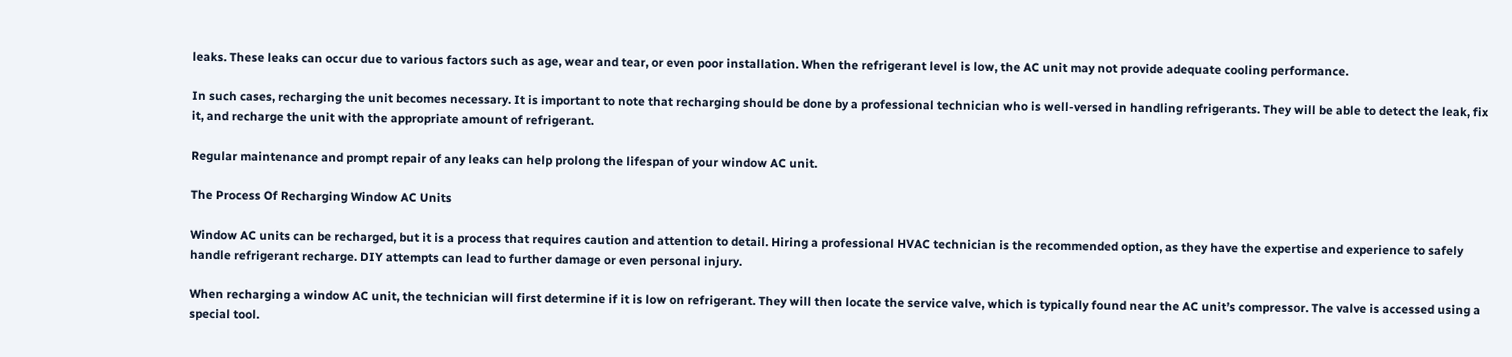leaks. These leaks can occur due to various factors such as age, wear and tear, or even poor installation. When the refrigerant level is low, the AC unit may not provide adequate cooling performance.

In such cases, recharging the unit becomes necessary. It is important to note that recharging should be done by a professional technician who is well-versed in handling refrigerants. They will be able to detect the leak, fix it, and recharge the unit with the appropriate amount of refrigerant.

Regular maintenance and prompt repair of any leaks can help prolong the lifespan of your window AC unit.

The Process Of Recharging Window AC Units

Window AC units can be recharged, but it is a process that requires caution and attention to detail. Hiring a professional HVAC technician is the recommended option, as they have the expertise and experience to safely handle refrigerant recharge. DIY attempts can lead to further damage or even personal injury.

When recharging a window AC unit, the technician will first determine if it is low on refrigerant. They will then locate the service valve, which is typically found near the AC unit’s compressor. The valve is accessed using a special tool.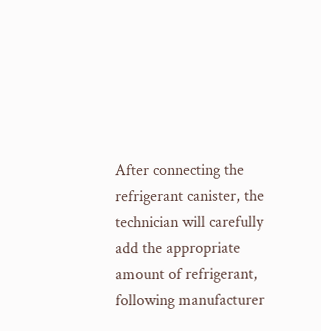After connecting the refrigerant canister, the technician will carefully add the appropriate amount of refrigerant, following manufacturer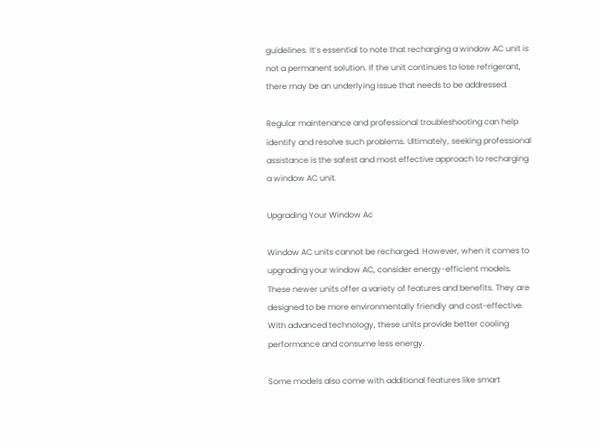guidelines. It’s essential to note that recharging a window AC unit is not a permanent solution. If the unit continues to lose refrigerant, there may be an underlying issue that needs to be addressed.

Regular maintenance and professional troubleshooting can help identify and resolve such problems. Ultimately, seeking professional assistance is the safest and most effective approach to recharging a window AC unit.

Upgrading Your Window Ac

Window AC units cannot be recharged. However, when it comes to upgrading your window AC, consider energy-efficient models. These newer units offer a variety of features and benefits. They are designed to be more environmentally friendly and cost-effective. With advanced technology, these units provide better cooling performance and consume less energy.

Some models also come with additional features like smart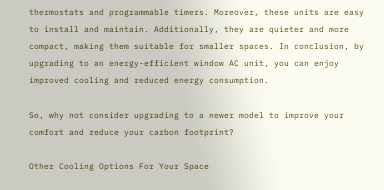thermostats and programmable timers. Moreover, these units are easy to install and maintain. Additionally, they are quieter and more compact, making them suitable for smaller spaces. In conclusion, by upgrading to an energy-efficient window AC unit, you can enjoy improved cooling and reduced energy consumption.

So, why not consider upgrading to a newer model to improve your comfort and reduce your carbon footprint?

Other Cooling Options For Your Space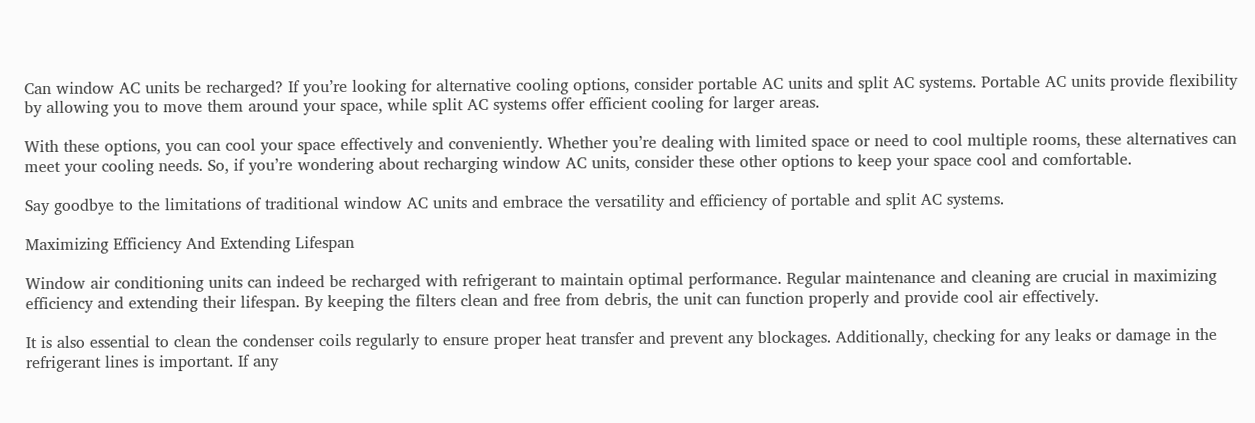Can window AC units be recharged? If you’re looking for alternative cooling options, consider portable AC units and split AC systems. Portable AC units provide flexibility by allowing you to move them around your space, while split AC systems offer efficient cooling for larger areas.

With these options, you can cool your space effectively and conveniently. Whether you’re dealing with limited space or need to cool multiple rooms, these alternatives can meet your cooling needs. So, if you’re wondering about recharging window AC units, consider these other options to keep your space cool and comfortable.

Say goodbye to the limitations of traditional window AC units and embrace the versatility and efficiency of portable and split AC systems.

Maximizing Efficiency And Extending Lifespan

Window air conditioning units can indeed be recharged with refrigerant to maintain optimal performance. Regular maintenance and cleaning are crucial in maximizing efficiency and extending their lifespan. By keeping the filters clean and free from debris, the unit can function properly and provide cool air effectively.

It is also essential to clean the condenser coils regularly to ensure proper heat transfer and prevent any blockages. Additionally, checking for any leaks or damage in the refrigerant lines is important. If any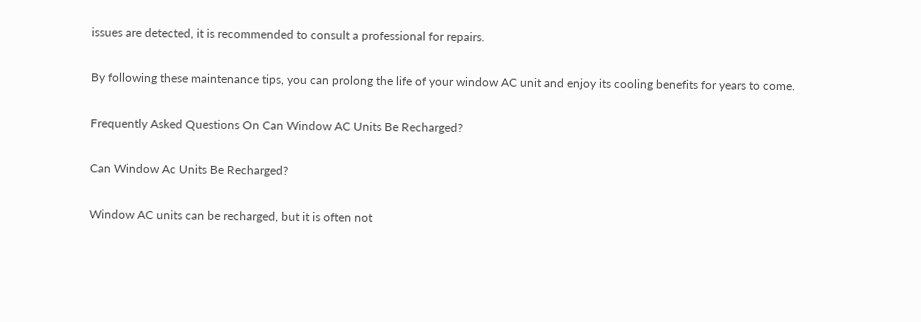issues are detected, it is recommended to consult a professional for repairs.

By following these maintenance tips, you can prolong the life of your window AC unit and enjoy its cooling benefits for years to come.

Frequently Asked Questions On Can Window AC Units Be Recharged?

Can Window Ac Units Be Recharged?

Window AC units can be recharged, but it is often not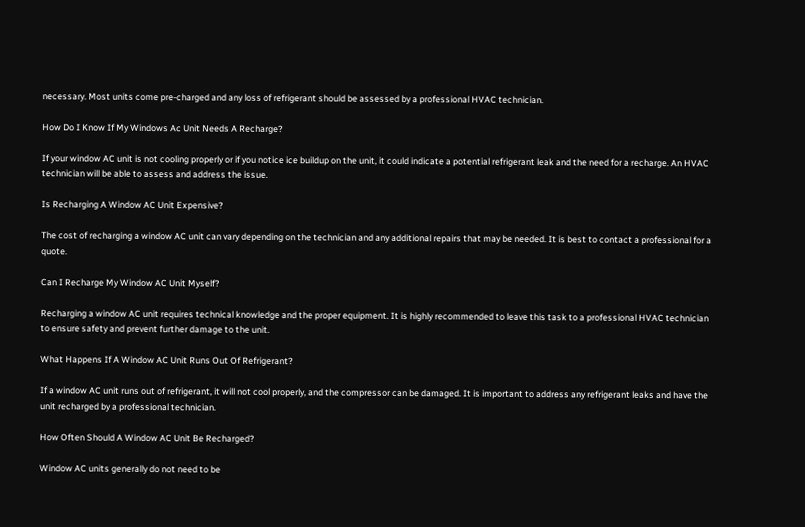necessary. Most units come pre-charged and any loss of refrigerant should be assessed by a professional HVAC technician.

How Do I Know If My Windows Ac Unit Needs A Recharge?

If your window AC unit is not cooling properly or if you notice ice buildup on the unit, it could indicate a potential refrigerant leak and the need for a recharge. An HVAC technician will be able to assess and address the issue.

Is Recharging A Window AC Unit Expensive?

The cost of recharging a window AC unit can vary depending on the technician and any additional repairs that may be needed. It is best to contact a professional for a quote.

Can I Recharge My Window AC Unit Myself?

Recharging a window AC unit requires technical knowledge and the proper equipment. It is highly recommended to leave this task to a professional HVAC technician to ensure safety and prevent further damage to the unit.

What Happens If A Window AC Unit Runs Out Of Refrigerant?

If a window AC unit runs out of refrigerant, it will not cool properly, and the compressor can be damaged. It is important to address any refrigerant leaks and have the unit recharged by a professional technician.

How Often Should A Window AC Unit Be Recharged?

Window AC units generally do not need to be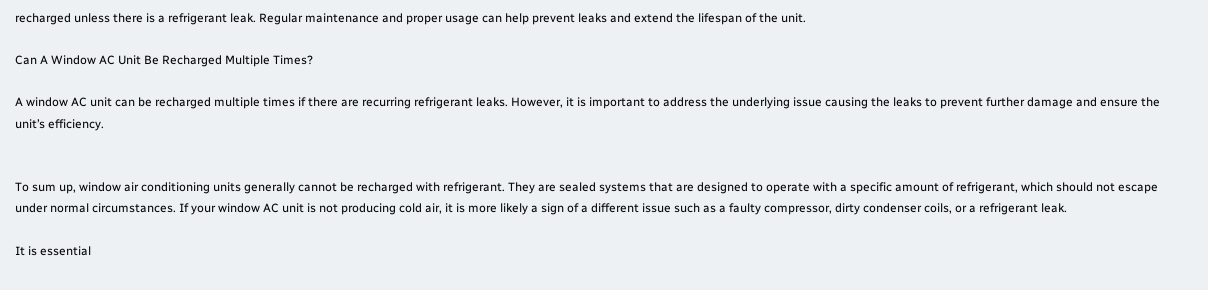recharged unless there is a refrigerant leak. Regular maintenance and proper usage can help prevent leaks and extend the lifespan of the unit.

Can A Window AC Unit Be Recharged Multiple Times?

A window AC unit can be recharged multiple times if there are recurring refrigerant leaks. However, it is important to address the underlying issue causing the leaks to prevent further damage and ensure the unit’s efficiency.


To sum up, window air conditioning units generally cannot be recharged with refrigerant. They are sealed systems that are designed to operate with a specific amount of refrigerant, which should not escape under normal circumstances. If your window AC unit is not producing cold air, it is more likely a sign of a different issue such as a faulty compressor, dirty condenser coils, or a refrigerant leak.

It is essential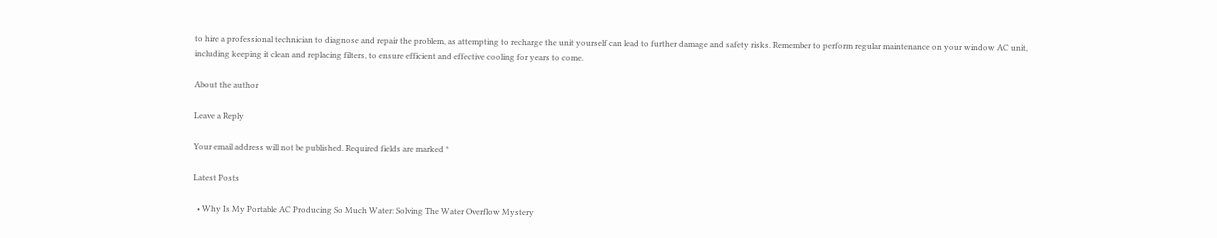to hire a professional technician to diagnose and repair the problem, as attempting to recharge the unit yourself can lead to further damage and safety risks. Remember to perform regular maintenance on your window AC unit, including keeping it clean and replacing filters, to ensure efficient and effective cooling for years to come.

About the author

Leave a Reply

Your email address will not be published. Required fields are marked *

Latest Posts

  • Why Is My Portable AC Producing So Much Water: Solving The Water Overflow Mystery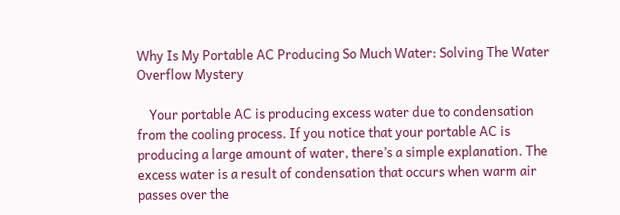Why Is My Portable AC Producing So Much Water: Solving The Water Overflow Mystery

    Your portable AC is producing excess water due to condensation from the cooling process. If you notice that your portable AC is producing a large amount of water, there’s a simple explanation. The excess water is a result of condensation that occurs when warm air passes over the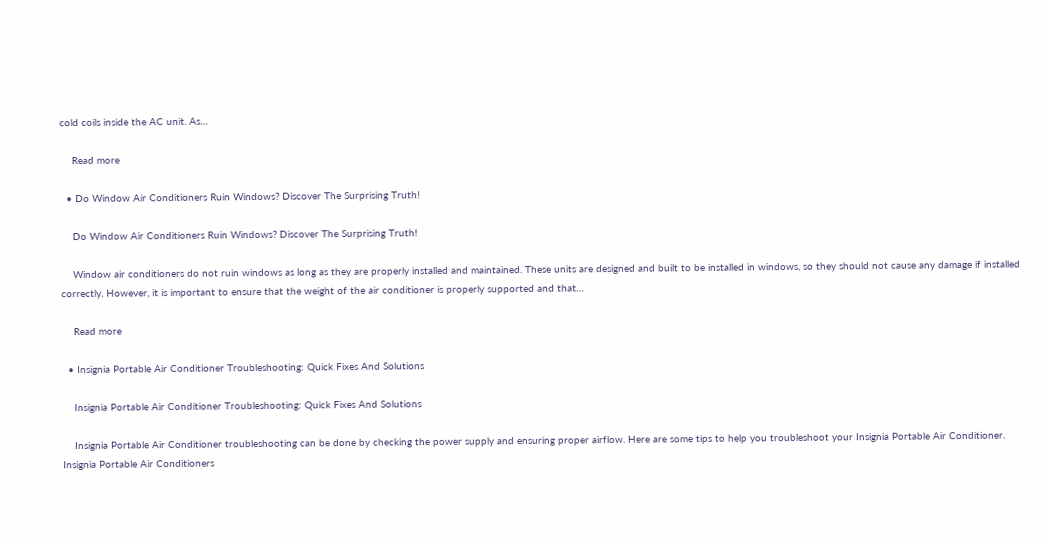cold coils inside the AC unit. As…

    Read more

  • Do Window Air Conditioners Ruin Windows? Discover The Surprising Truth!

    Do Window Air Conditioners Ruin Windows? Discover The Surprising Truth!

    Window air conditioners do not ruin windows as long as they are properly installed and maintained. These units are designed and built to be installed in windows, so they should not cause any damage if installed correctly. However, it is important to ensure that the weight of the air conditioner is properly supported and that…

    Read more

  • Insignia Portable Air Conditioner Troubleshooting: Quick Fixes And Solutions

    Insignia Portable Air Conditioner Troubleshooting: Quick Fixes And Solutions

    Insignia Portable Air Conditioner troubleshooting can be done by checking the power supply and ensuring proper airflow. Here are some tips to help you troubleshoot your Insignia Portable Air Conditioner. Insignia Portable Air Conditioners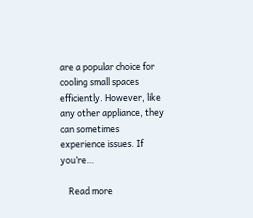are a popular choice for cooling small spaces efficiently. However, like any other appliance, they can sometimes experience issues. If you’re…

    Read more